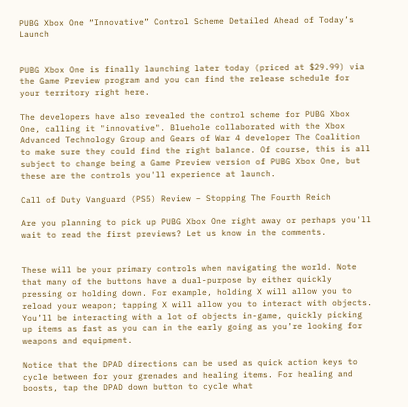PUBG Xbox One “Innovative” Control Scheme Detailed Ahead of Today’s Launch


PUBG Xbox One is finally launching later today (priced at $29.99) via the Game Preview program and you can find the release schedule for your territory right here.

The developers have also revealed the control scheme for PUBG Xbox One, calling it "innovative". Bluehole collaborated with the Xbox Advanced Technology Group and Gears of War 4 developer The Coalition to make sure they could find the right balance. Of course, this is all subject to change being a Game Preview version of PUBG Xbox One, but these are the controls you'll experience at launch.

Call of Duty Vanguard (PS5) Review – Stopping The Fourth Reich

Are you planning to pick up PUBG Xbox One right away or perhaps you'll wait to read the first previews? Let us know in the comments.


These will be your primary controls when navigating the world. Note that many of the buttons have a dual-purpose by either quickly pressing or holding down. For example, holding X will allow you to reload your weapon; tapping X will allow you to interact with objects. You’ll be interacting with a lot of objects in-game, quickly picking up items as fast as you can in the early going as you’re looking for weapons and equipment.

Notice that the DPAD directions can be used as quick action keys to cycle between for your grenades and healing items. For healing and boosts, tap the DPAD down button to cycle what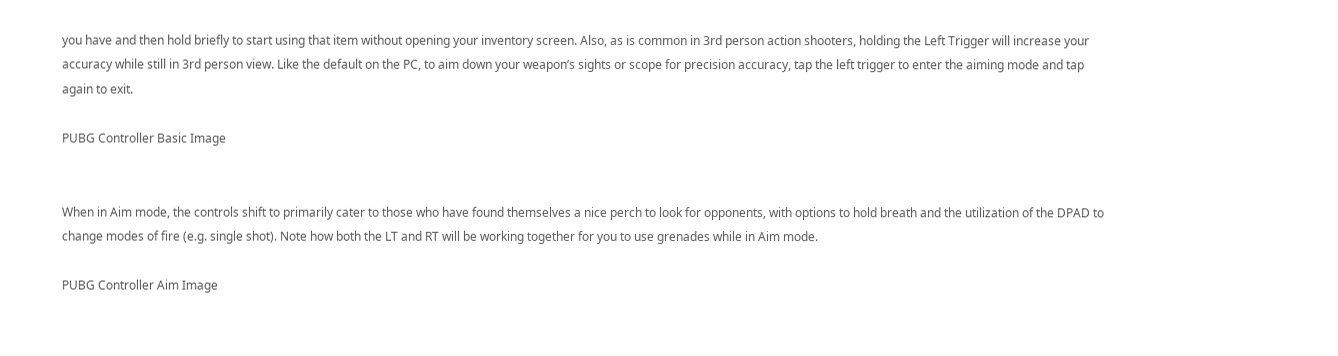you have and then hold briefly to start using that item without opening your inventory screen. Also, as is common in 3rd person action shooters, holding the Left Trigger will increase your accuracy while still in 3rd person view. Like the default on the PC, to aim down your weapon’s sights or scope for precision accuracy, tap the left trigger to enter the aiming mode and tap again to exit.

PUBG Controller Basic Image


When in Aim mode, the controls shift to primarily cater to those who have found themselves a nice perch to look for opponents, with options to hold breath and the utilization of the DPAD to change modes of fire (e.g. single shot). Note how both the LT and RT will be working together for you to use grenades while in Aim mode.

PUBG Controller Aim Image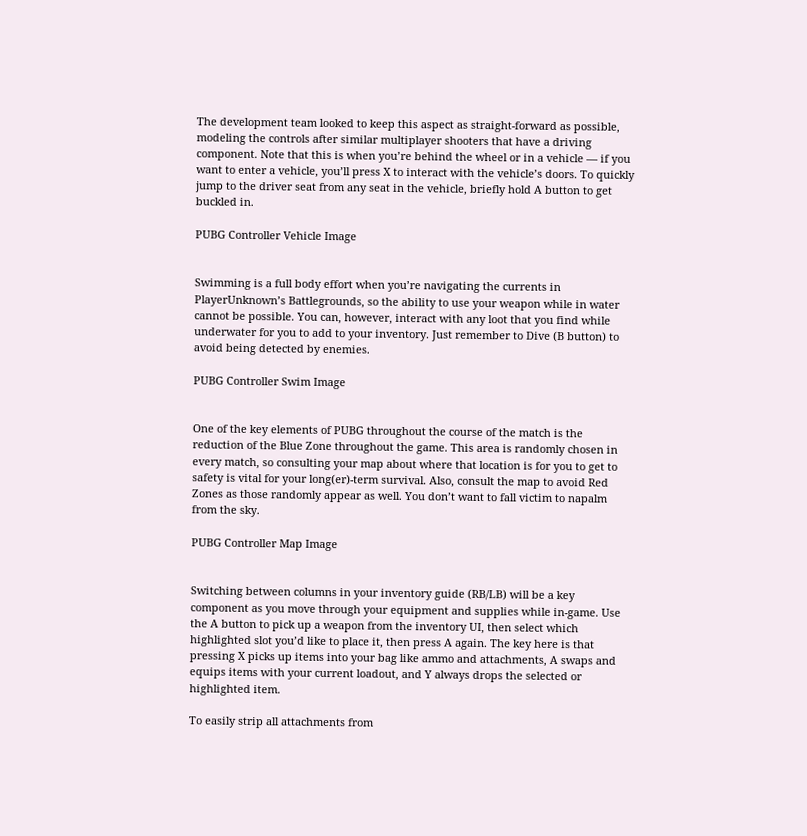The development team looked to keep this aspect as straight-forward as possible, modeling the controls after similar multiplayer shooters that have a driving component. Note that this is when you’re behind the wheel or in a vehicle — if you want to enter a vehicle, you’ll press X to interact with the vehicle’s doors. To quickly jump to the driver seat from any seat in the vehicle, briefly hold A button to get buckled in.

PUBG Controller Vehicle Image


Swimming is a full body effort when you’re navigating the currents in PlayerUnknown’s Battlegrounds, so the ability to use your weapon while in water cannot be possible. You can, however, interact with any loot that you find while underwater for you to add to your inventory. Just remember to Dive (B button) to avoid being detected by enemies.

PUBG Controller Swim Image


One of the key elements of PUBG throughout the course of the match is the reduction of the Blue Zone throughout the game. This area is randomly chosen in every match, so consulting your map about where that location is for you to get to safety is vital for your long(er)-term survival. Also, consult the map to avoid Red Zones as those randomly appear as well. You don’t want to fall victim to napalm from the sky.

PUBG Controller Map Image


Switching between columns in your inventory guide (RB/LB) will be a key component as you move through your equipment and supplies while in-game. Use the A button to pick up a weapon from the inventory UI, then select which highlighted slot you’d like to place it, then press A again. The key here is that pressing X picks up items into your bag like ammo and attachments, A swaps and equips items with your current loadout, and Y always drops the selected or highlighted item.

To easily strip all attachments from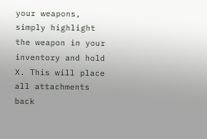your weapons, simply highlight the weapon in your inventory and hold X. This will place all attachments back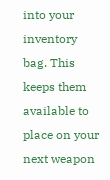into your inventory bag. This keeps them available to place on your next weapon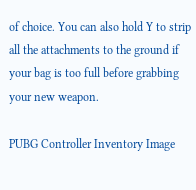of choice. You can also hold Y to strip all the attachments to the ground if your bag is too full before grabbing your new weapon.

PUBG Controller Inventory Image